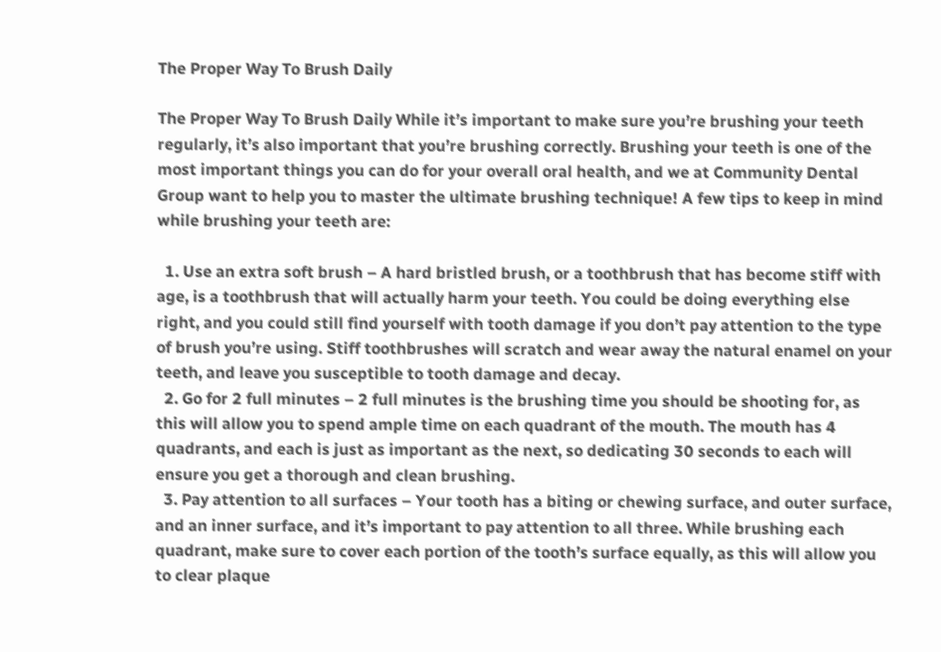The Proper Way To Brush Daily

The Proper Way To Brush Daily While it’s important to make sure you’re brushing your teeth regularly, it’s also important that you’re brushing correctly. Brushing your teeth is one of the most important things you can do for your overall oral health, and we at Community Dental Group want to help you to master the ultimate brushing technique! A few tips to keep in mind while brushing your teeth are:

  1. Use an extra soft brush – A hard bristled brush, or a toothbrush that has become stiff with age, is a toothbrush that will actually harm your teeth. You could be doing everything else right, and you could still find yourself with tooth damage if you don’t pay attention to the type of brush you’re using. Stiff toothbrushes will scratch and wear away the natural enamel on your teeth, and leave you susceptible to tooth damage and decay.
  2. Go for 2 full minutes – 2 full minutes is the brushing time you should be shooting for, as this will allow you to spend ample time on each quadrant of the mouth. The mouth has 4 quadrants, and each is just as important as the next, so dedicating 30 seconds to each will ensure you get a thorough and clean brushing.
  3. Pay attention to all surfaces – Your tooth has a biting or chewing surface, and outer surface, and an inner surface, and it’s important to pay attention to all three. While brushing each quadrant, make sure to cover each portion of the tooth’s surface equally, as this will allow you to clear plaque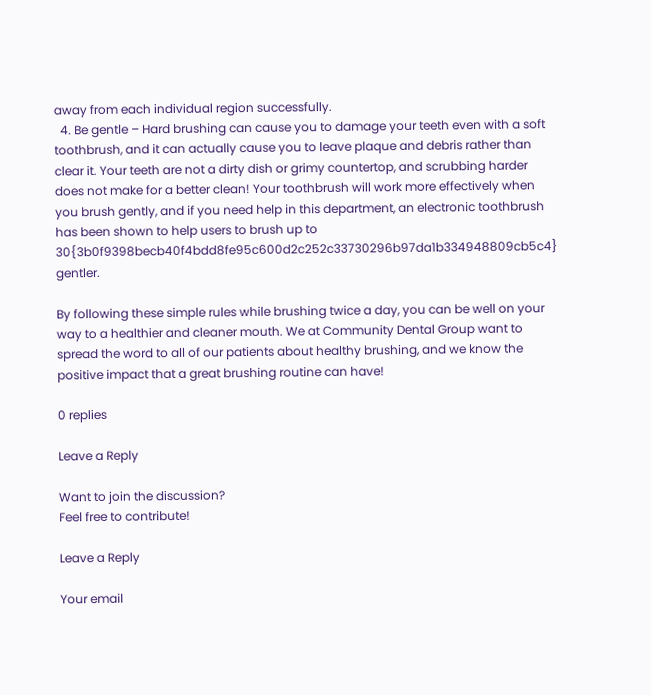away from each individual region successfully.
  4. Be gentle – Hard brushing can cause you to damage your teeth even with a soft toothbrush, and it can actually cause you to leave plaque and debris rather than clear it. Your teeth are not a dirty dish or grimy countertop, and scrubbing harder does not make for a better clean! Your toothbrush will work more effectively when you brush gently, and if you need help in this department, an electronic toothbrush has been shown to help users to brush up to 30{3b0f9398becb40f4bdd8fe95c600d2c252c33730296b97da1b334948809cb5c4} gentler.

By following these simple rules while brushing twice a day, you can be well on your way to a healthier and cleaner mouth. We at Community Dental Group want to spread the word to all of our patients about healthy brushing, and we know the positive impact that a great brushing routine can have!

0 replies

Leave a Reply

Want to join the discussion?
Feel free to contribute!

Leave a Reply

Your email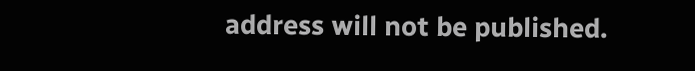address will not be published.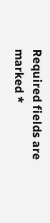Required fields are marked *